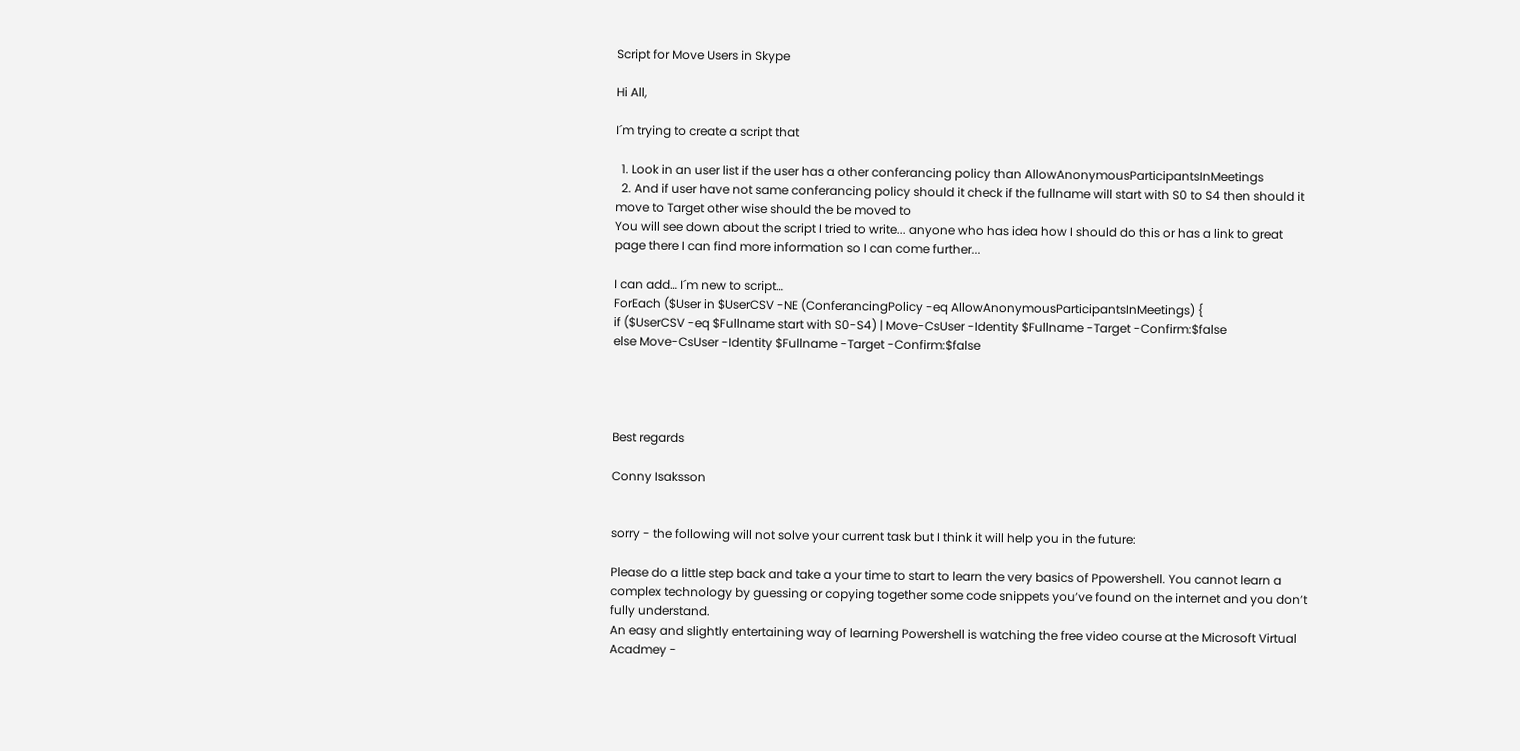Script for Move Users in Skype

Hi All,

I´m trying to create a script that

  1. Look in an user list if the user has a other conferancing policy than AllowAnonymousParticipantsInMeetings
  2. And if user have not same conferancing policy should it check if the fullname will start with S0 to S4 then should it move to Target other wise should the be moved to
You will see down about the script I tried to write... anyone who has idea how I should do this or has a link to great page there I can find more information so I can come further...

I can add… I´m new to script…
ForEach ($User in $UserCSV -NE (ConferancingPolicy -eq AllowAnonymousParticipantsInMeetings) {
if ($UserCSV -eq $Fullname start with S0-S4) | Move-CsUser -Identity $Fullname -Target -Confirm:$false
else Move-CsUser -Identity $Fullname -Target -Confirm:$false




Best regards

Conny Isaksson


sorry - the following will not solve your current task but I think it will help you in the future:

Please do a little step back and take a your time to start to learn the very basics of Ppowershell. You cannot learn a complex technology by guessing or copying together some code snippets you’ve found on the internet and you don’t fully understand.
An easy and slightly entertaining way of learning Powershell is watching the free video course at the Microsoft Virtual Acadmey -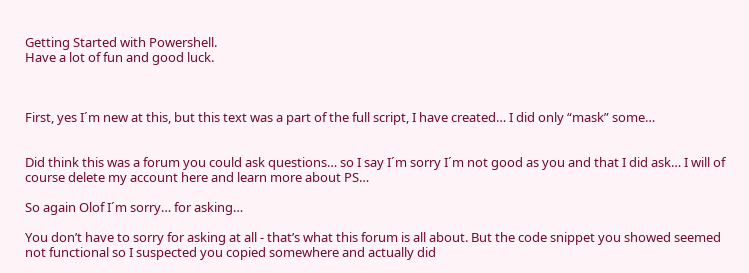Getting Started with Powershell.
Have a lot of fun and good luck.



First, yes I´m new at this, but this text was a part of the full script, I have created… I did only “mask” some…


Did think this was a forum you could ask questions… so I say I´m sorry I´m not good as you and that I did ask… I will of course delete my account here and learn more about PS…

So again Olof I´m sorry… for asking…

You don’t have to sorry for asking at all - that’s what this forum is all about. But the code snippet you showed seemed not functional so I suspected you copied somewhere and actually did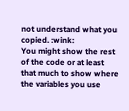not understand what you copied. :wink:
You might show the rest of the code or at least that much to show where the variables you use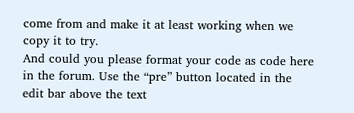come from and make it at least working when we copy it to try.
And could you please format your code as code here in the forum. Use the “pre” button located in the edit bar above the text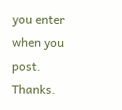you enter when you post. Thanks.